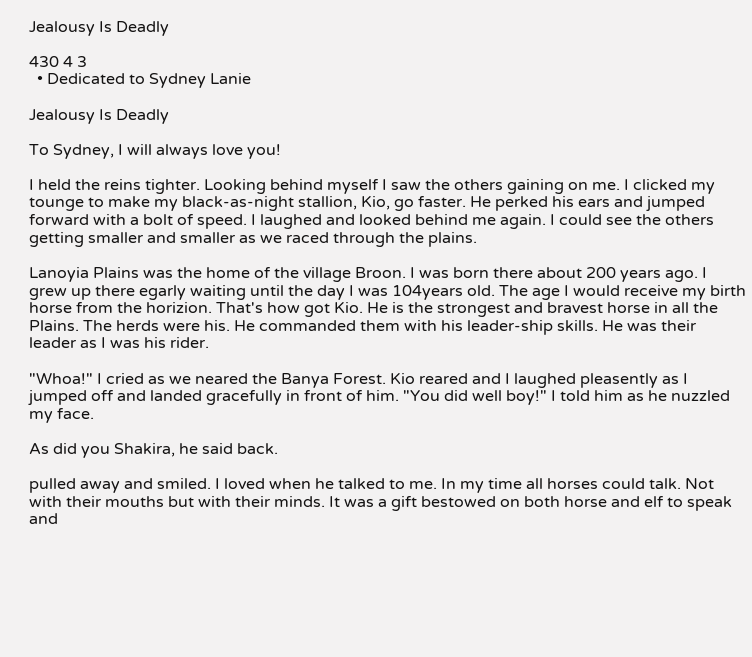Jealousy Is Deadly

430 4 3
  • Dedicated to Sydney Lanie

Jealousy Is Deadly

To Sydney, I will always love you!

I held the reins tighter. Looking behind myself I saw the others gaining on me. I clicked my tounge to make my black-as-night stallion, Kio, go faster. He perked his ears and jumped forward with a bolt of speed. I laughed and looked behind me again. I could see the others getting smaller and smaller as we raced through the plains.

Lanoyia Plains was the home of the village Broon. I was born there about 200 years ago. I grew up there egarly waiting until the day I was 104years old. The age I would receive my birth horse from the horizion. That's how got Kio. He is the strongest and bravest horse in all the Plains. The herds were his. He commanded them with his leader-ship skills. He was their leader as I was his rider.

"Whoa!" I cried as we neared the Banya Forest. Kio reared and I laughed pleasently as I jumped off and landed gracefully in front of him. "You did well boy!" I told him as he nuzzled my face.

As did you Shakira, he said back.

pulled away and smiled. I loved when he talked to me. In my time all horses could talk. Not with their mouths but with their minds. It was a gift bestowed on both horse and elf to speak and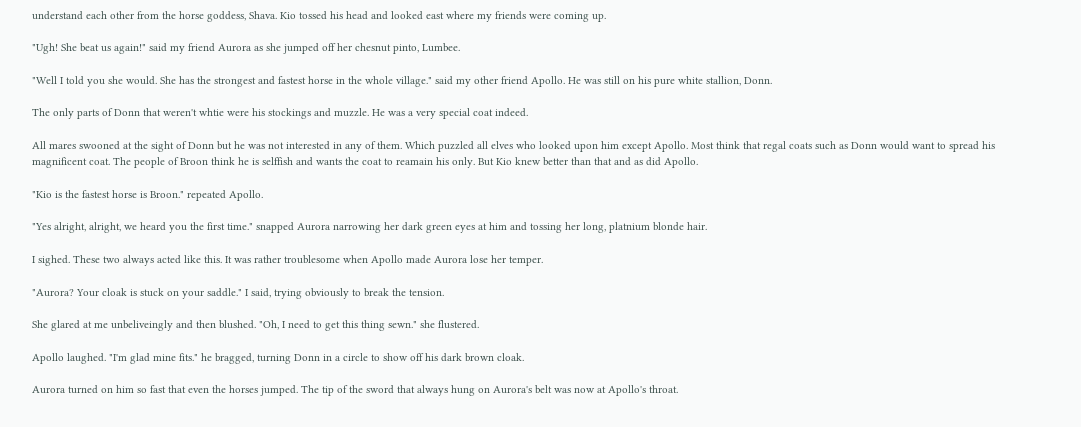understand each other from the horse goddess, Shava. Kio tossed his head and looked east where my friends were coming up.

"Ugh! She beat us again!" said my friend Aurora as she jumped off her chesnut pinto, Lumbee.

"Well I told you she would. She has the strongest and fastest horse in the whole village." said my other friend Apollo. He was still on his pure white stallion, Donn.

The only parts of Donn that weren't whtie were his stockings and muzzle. He was a very special coat indeed.

All mares swooned at the sight of Donn but he was not interested in any of them. Which puzzled all elves who looked upon him except Apollo. Most think that regal coats such as Donn would want to spread his magnificent coat. The people of Broon think he is selffish and wants the coat to reamain his only. But Kio knew better than that and as did Apollo.

"Kio is the fastest horse is Broon." repeated Apollo.

"Yes alright, alright, we heard you the first time." snapped Aurora narrowing her dark green eyes at him and tossing her long, platnium blonde hair.

I sighed. These two always acted like this. It was rather troublesome when Apollo made Aurora lose her temper.

"Aurora? Your cloak is stuck on your saddle." I said, trying obviously to break the tension.

She glared at me unbeliveingly and then blushed. "Oh, I need to get this thing sewn." she flustered.

Apollo laughed. "I'm glad mine fits." he bragged, turning Donn in a circle to show off his dark brown cloak.

Aurora turned on him so fast that even the horses jumped. The tip of the sword that always hung on Aurora's belt was now at Apollo's throat.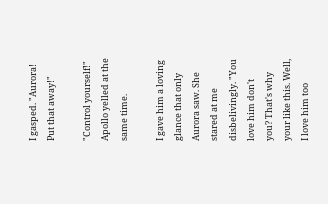I gasped. "Aurora! Put that away!"

"Control yourself!" Apollo yelled at the same time.

I gave him a loving glance that only Aurora saw. She stared at me disbelivingly. "You love him don't you? That's why your like this. Well, I love him too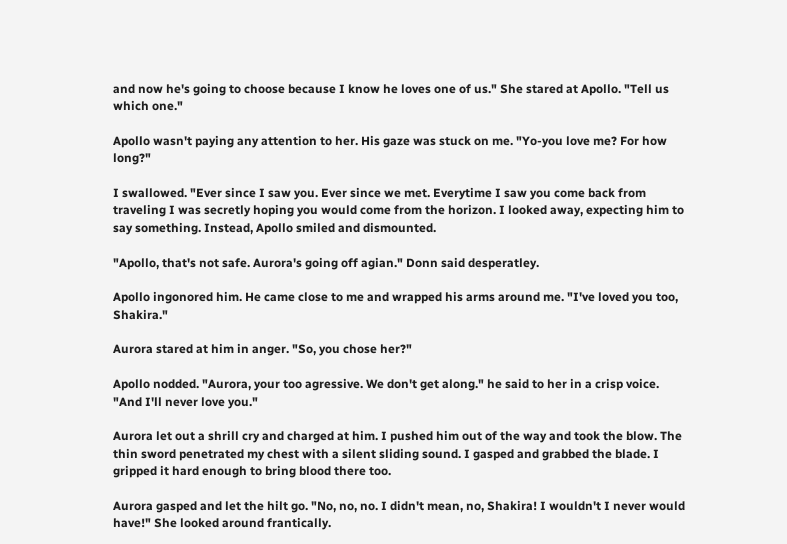and now he's going to choose because I know he loves one of us." She stared at Apollo. "Tell us which one."

Apollo wasn't paying any attention to her. His gaze was stuck on me. "Yo-you love me? For how long?"

I swallowed. "Ever since I saw you. Ever since we met. Everytime I saw you come back from traveling I was secretly hoping you would come from the horizon. I looked away, expecting him to say something. Instead, Apollo smiled and dismounted.

"Apollo, that's not safe. Aurora's going off agian." Donn said desperatley.

Apollo ingonored him. He came close to me and wrapped his arms around me. "I've loved you too, Shakira."

Aurora stared at him in anger. "So, you chose her?"

Apollo nodded. "Aurora, your too agressive. We don't get along." he said to her in a crisp voice. "And I'll never love you."

Aurora let out a shrill cry and charged at him. I pushed him out of the way and took the blow. The thin sword penetrated my chest with a silent sliding sound. I gasped and grabbed the blade. I gripped it hard enough to bring blood there too.

Aurora gasped and let the hilt go. "No, no, no. I didn't mean, no, Shakira! I wouldn't I never would have!" She looked around frantically.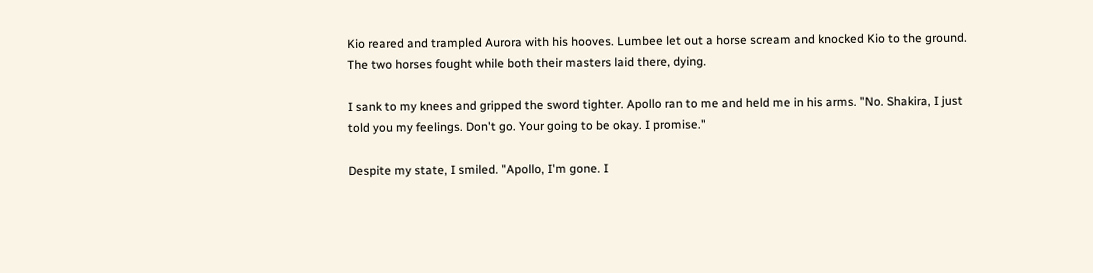Kio reared and trampled Aurora with his hooves. Lumbee let out a horse scream and knocked Kio to the ground. The two horses fought while both their masters laid there, dying.

I sank to my knees and gripped the sword tighter. Apollo ran to me and held me in his arms. "No. Shakira, I just told you my feelings. Don't go. Your going to be okay. I promise."

Despite my state, I smiled. "Apollo, I'm gone. I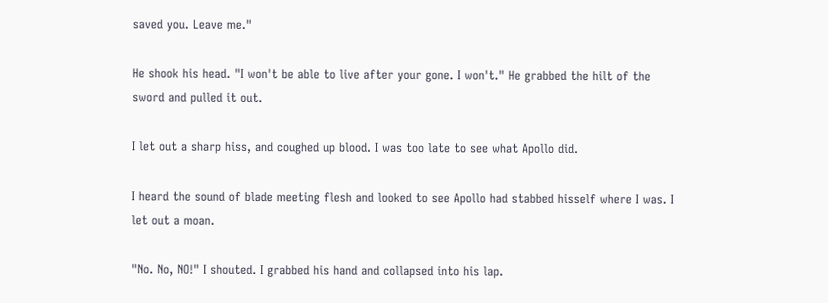saved you. Leave me."

He shook his head. "I won't be able to live after your gone. I won't." He grabbed the hilt of the sword and pulled it out.

I let out a sharp hiss, and coughed up blood. I was too late to see what Apollo did.

I heard the sound of blade meeting flesh and looked to see Apollo had stabbed hisself where I was. I let out a moan.

"No. No, NO!" I shouted. I grabbed his hand and collapsed into his lap.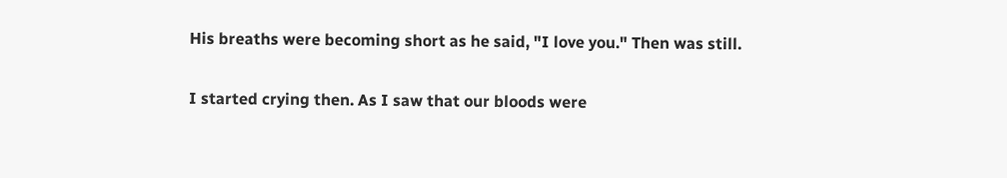His breaths were becoming short as he said, "I love you." Then was still.

I started crying then. As I saw that our bloods were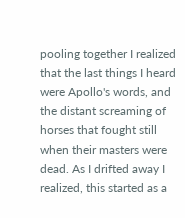pooling together I realized that the last things I heard were Apollo's words, and the distant screaming of horses that fought still when their masters were dead. As I drifted away I realized, this started as a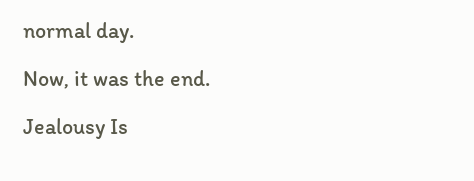normal day.

Now, it was the end.

Jealousy Is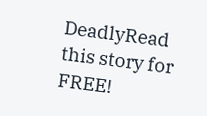DeadlyRead this story for FREE!